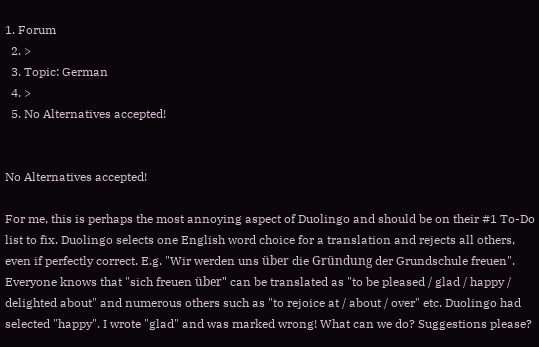1. Forum
  2. >
  3. Topic: German
  4. >
  5. No Alternatives accepted!


No Alternatives accepted!

For me, this is perhaps the most annoying aspect of Duolingo and should be on their #1 To-Do list to fix. Duolingo selects one English word choice for a translation and rejects all others, even if perfectly correct. E.g. "Wir werden uns über die Gründung der Grundschule freuen". Everyone knows that "sich freuen über" can be translated as "to be pleased / glad / happy / delighted about" and numerous others such as "to rejoice at / about / over" etc. Duolingo had selected "happy". I wrote "glad" and was marked wrong! What can we do? Suggestions please?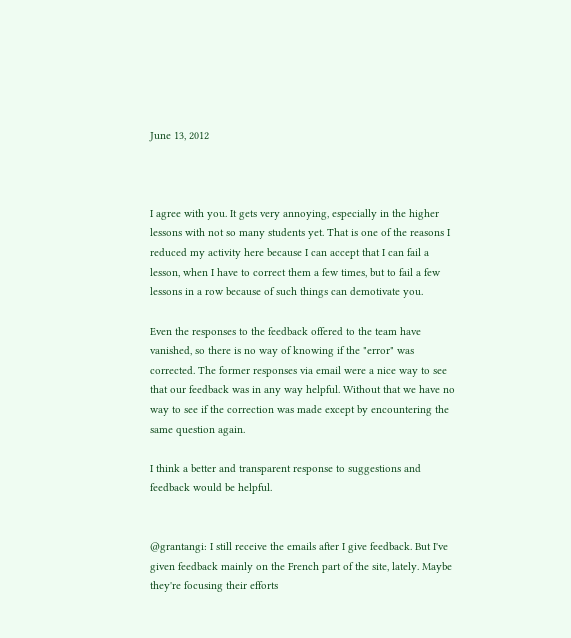June 13, 2012



I agree with you. It gets very annoying, especially in the higher lessons with not so many students yet. That is one of the reasons I reduced my activity here because I can accept that I can fail a lesson, when I have to correct them a few times, but to fail a few lessons in a row because of such things can demotivate you.

Even the responses to the feedback offered to the team have vanished, so there is no way of knowing if the "error" was corrected. The former responses via email were a nice way to see that our feedback was in any way helpful. Without that we have no way to see if the correction was made except by encountering the same question again.

I think a better and transparent response to suggestions and feedback would be helpful.


@grantangi: I still receive the emails after I give feedback. But I've given feedback mainly on the French part of the site, lately. Maybe they're focusing their efforts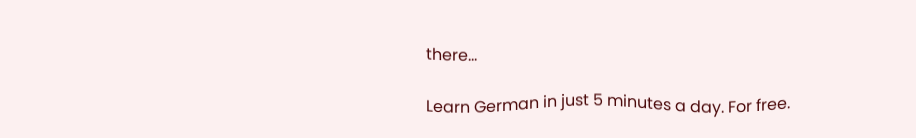there...

Learn German in just 5 minutes a day. For free.